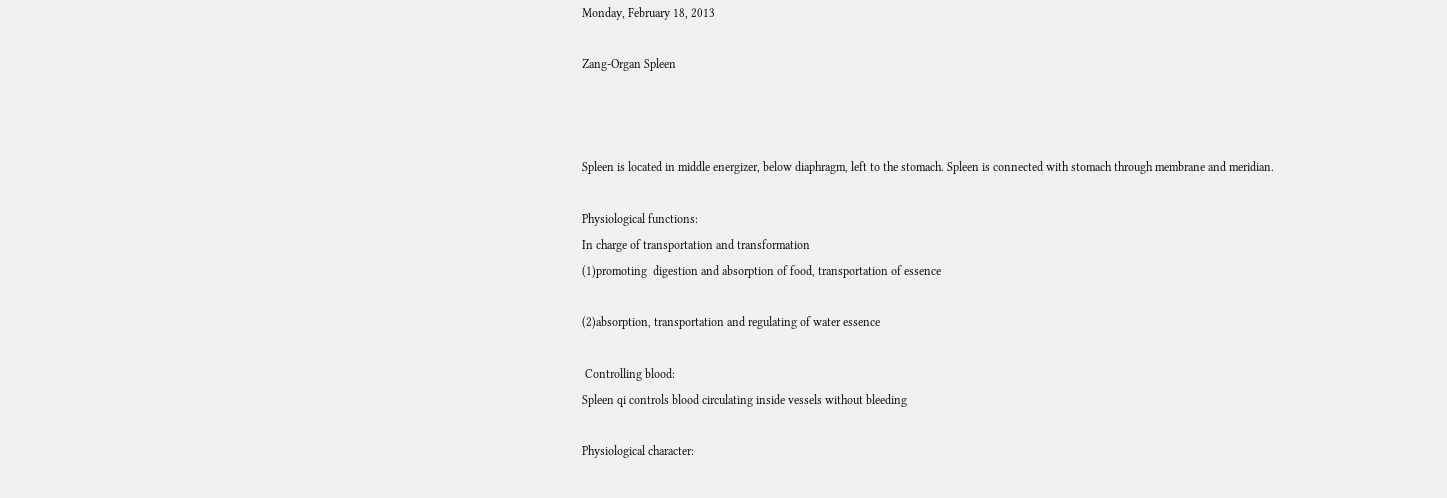Monday, February 18, 2013

Zang-Organ Spleen



Spleen is located in middle energizer, below diaphragm, left to the stomach. Spleen is connected with stomach through membrane and meridian.

Physiological functions:
In charge of transportation and transformation
(1)promoting  digestion and absorption of food, transportation of essence

(2)absorption, transportation and regulating of water essence

 Controlling blood:
Spleen qi controls blood circulating inside vessels without bleeding

Physiological character: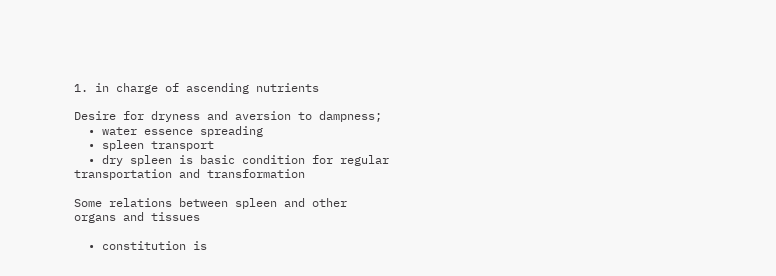1. in charge of ascending nutrients

Desire for dryness and aversion to dampness;
  • water essence spreading
  • spleen transport
  • dry spleen is basic condition for regular transportation and transformation

Some relations between spleen and other organs and tissues

  • constitution is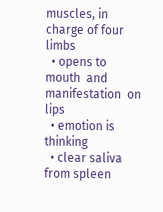muscles, in charge of four limbs
  • opens to mouth  and manifestation  on lips
  • emotion is thinking
  • clear saliva from spleen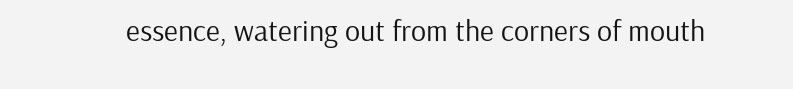essence, watering out from the corners of mouth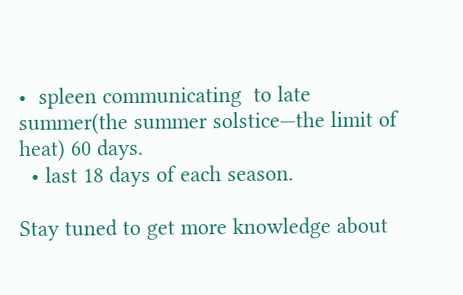•  spleen communicating  to late summer(the summer solstice—the limit of  heat) 60 days.
  • last 18 days of each season.

Stay tuned to get more knowledge about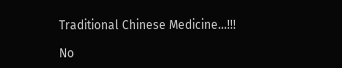Traditional Chinese Medicine...!!!

No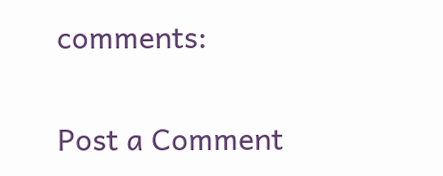comments:

Post a Comment